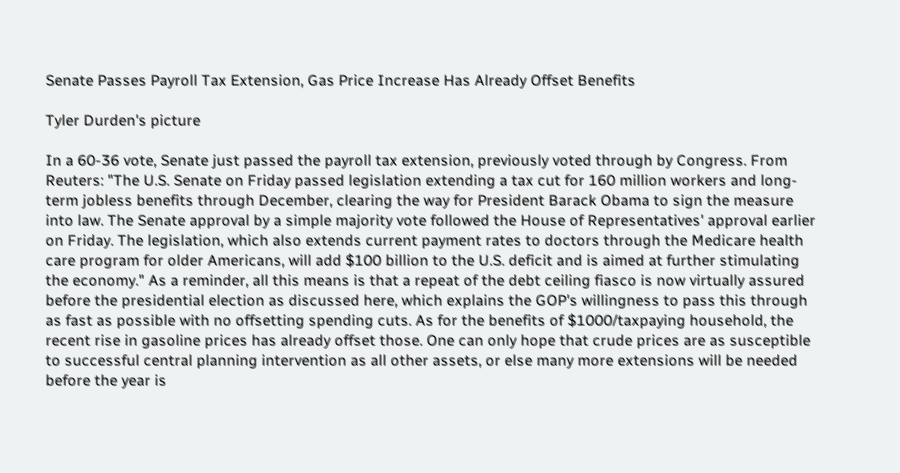Senate Passes Payroll Tax Extension, Gas Price Increase Has Already Offset Benefits

Tyler Durden's picture

In a 60-36 vote, Senate just passed the payroll tax extension, previously voted through by Congress. From Reuters: "The U.S. Senate on Friday passed legislation extending a tax cut for 160 million workers and long-term jobless benefits through December, clearing the way for President Barack Obama to sign the measure into law. The Senate approval by a simple majority vote followed the House of Representatives' approval earlier on Friday. The legislation, which also extends current payment rates to doctors through the Medicare health care program for older Americans, will add $100 billion to the U.S. deficit and is aimed at further stimulating the economy." As a reminder, all this means is that a repeat of the debt ceiling fiasco is now virtually assured before the presidential election as discussed here, which explains the GOP's willingness to pass this through as fast as possible with no offsetting spending cuts. As for the benefits of $1000/taxpaying household, the recent rise in gasoline prices has already offset those. One can only hope that crude prices are as susceptible to successful central planning intervention as all other assets, or else many more extensions will be needed before the year is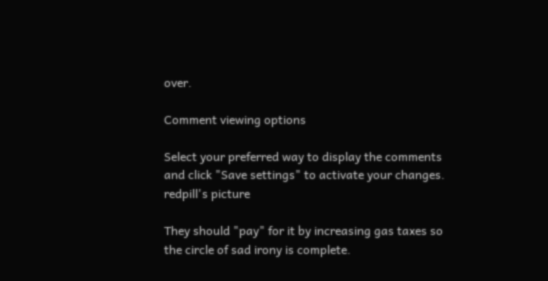over.

Comment viewing options

Select your preferred way to display the comments and click "Save settings" to activate your changes.
redpill's picture

They should "pay" for it by increasing gas taxes so the circle of sad irony is complete.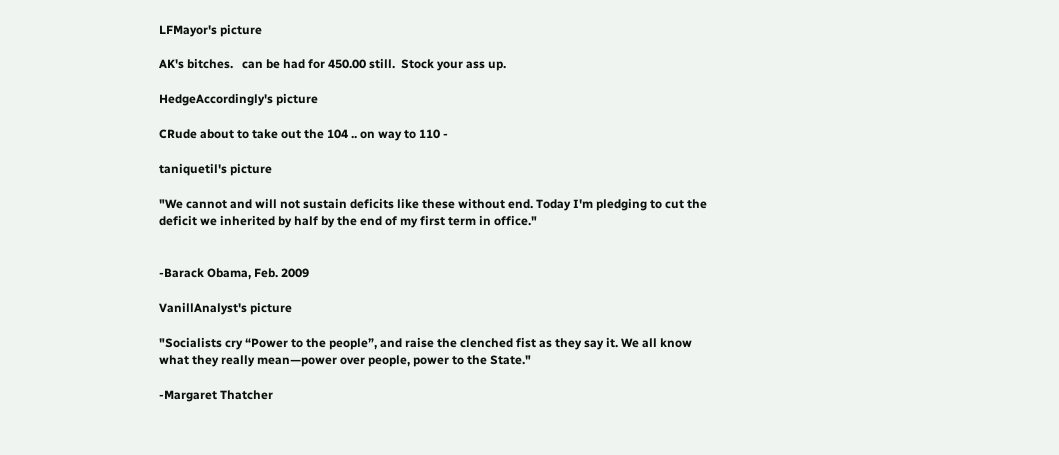LFMayor's picture

AK's bitches.   can be had for 450.00 still.  Stock your ass up.

HedgeAccordingly's picture

CRude about to take out the 104 .. on way to 110 -

taniquetil's picture

"We cannot and will not sustain deficits like these without end. Today I'm pledging to cut the deficit we inherited by half by the end of my first term in office."


-Barack Obama, Feb. 2009

VanillAnalyst's picture

"Socialists cry “Power to the people”, and raise the clenched fist as they say it. We all know what they really mean—power over people, power to the State."

-Margaret Thatcher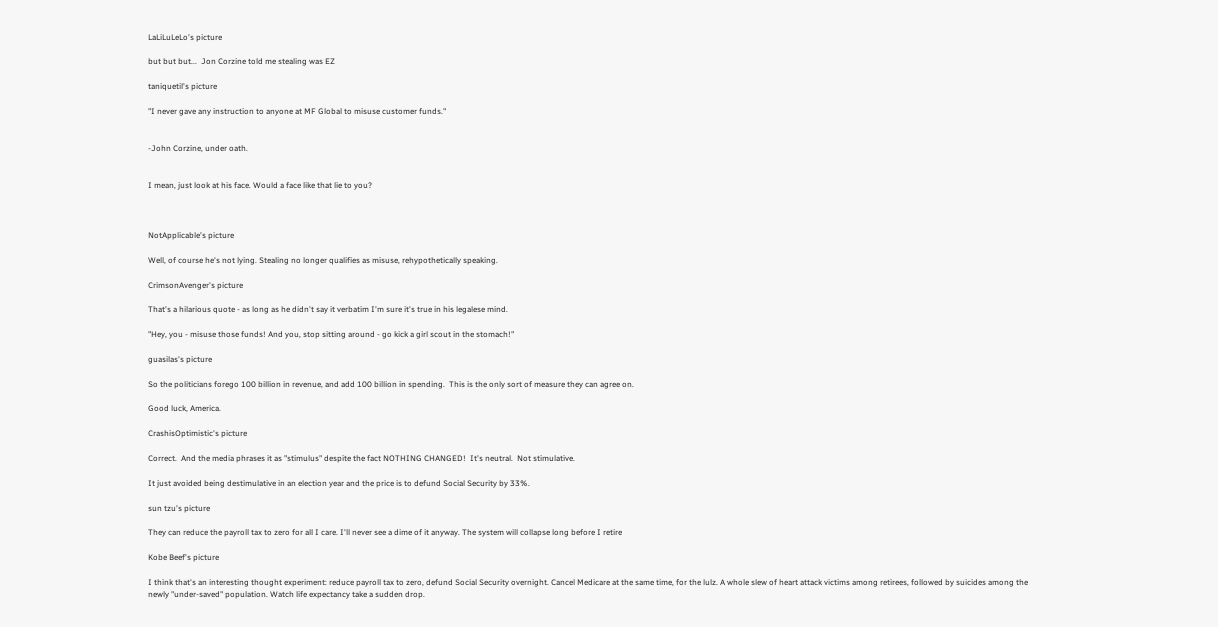LaLiLuLeLo's picture

but but but...  Jon Corzine told me stealing was EZ

taniquetil's picture

"I never gave any instruction to anyone at MF Global to misuse customer funds."


-John Corzine, under oath.


I mean, just look at his face. Would a face like that lie to you?



NotApplicable's picture

Well, of course he's not lying. Stealing no longer qualifies as misuse, rehypothetically speaking.

CrimsonAvenger's picture

That's a hilarious quote - as long as he didn't say it verbatim I'm sure it's true in his legalese mind.

"Hey, you - misuse those funds! And you, stop sitting around - go kick a girl scout in the stomach!"

guasilas's picture

So the politicians forego 100 billion in revenue, and add 100 billion in spending.  This is the only sort of measure they can agree on.

Good luck, America.

CrashisOptimistic's picture

Correct.  And the media phrases it as "stimulus" despite the fact NOTHING CHANGED!  It's neutral.  Not stimulative.

It just avoided being destimulative in an election year and the price is to defund Social Security by 33%.

sun tzu's picture

They can reduce the payroll tax to zero for all I care. I'll never see a dime of it anyway. The system will collapse long before I retire

Kobe Beef's picture

I think that's an interesting thought experiment: reduce payroll tax to zero, defund Social Security overnight. Cancel Medicare at the same time, for the lulz. A whole slew of heart attack victims among retirees, followed by suicides among the newly "under-saved" population. Watch life expectancy take a sudden drop.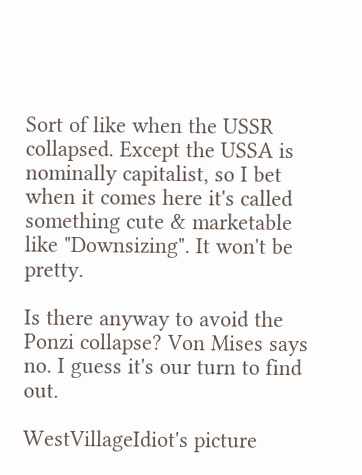Sort of like when the USSR collapsed. Except the USSA is nominally capitalist, so I bet when it comes here it's called something cute & marketable like "Downsizing". It won't be pretty.

Is there anyway to avoid the Ponzi collapse? Von Mises says no. I guess it's our turn to find out.

WestVillageIdiot's picture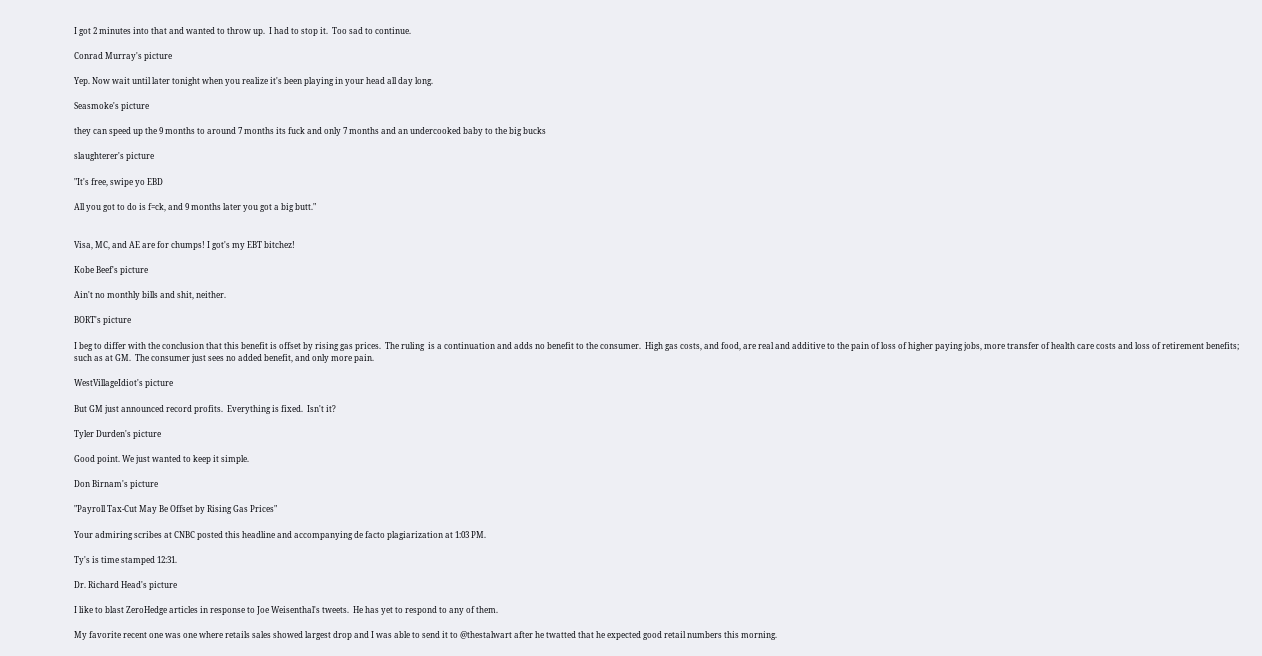I got 2 minutes into that and wanted to throw up.  I had to stop it.  Too sad to continue.

Conrad Murray's picture

Yep. Now wait until later tonight when you realize it's been playing in your head all day long.

Seasmoke's picture

they can speed up the 9 months to around 7 months its fuck and only 7 months and an undercooked baby to the big bucks

slaughterer's picture

"It's free, swipe yo EBD

All you got to do is f=ck, and 9 months later you got a big butt."


Visa, MC, and AE are for chumps! I got's my EBT bitchez!

Kobe Beef's picture

Ain't no monthly bills and shit, neither.

BORT's picture

I beg to differ with the conclusion that this benefit is offset by rising gas prices.  The ruling  is a continuation and adds no benefit to the consumer.  High gas costs, and food, are real and additive to the pain of loss of higher paying jobs, more transfer of health care costs and loss of retirement benefits; such as at GM.  The consumer just sees no added benefit, and only more pain.

WestVillageIdiot's picture

But GM just announced record profits.  Everything is fixed.  Isn't it?

Tyler Durden's picture

Good point. We just wanted to keep it simple.

Don Birnam's picture

"Payroll Tax-Cut May Be Offset by Rising Gas Prices"

Your admiring scribes at CNBC posted this headline and accompanying de facto plagiarization at 1:03 PM.

Ty's is time stamped 12:31.

Dr. Richard Head's picture

I like to blast ZeroHedge articles in response to Joe Weisenthal's tweets.  He has yet to respond to any of them.

My favorite recent one was one where retails sales showed largest drop and I was able to send it to @thestalwart after he twatted that he expected good retail numbers this morning.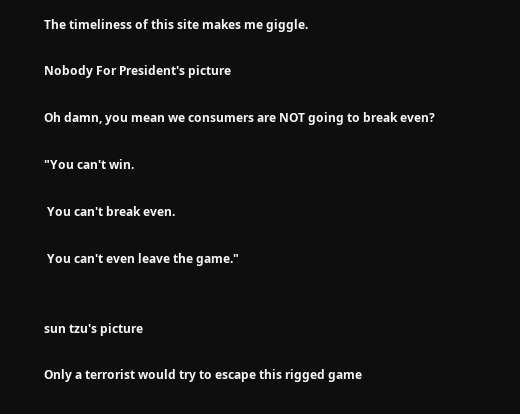The timeliness of this site makes me giggle.

Nobody For President's picture

Oh damn, you mean we consumers are NOT going to break even?

"You can't win.

 You can't break even.

 You can't even leave the game."


sun tzu's picture

Only a terrorist would try to escape this rigged game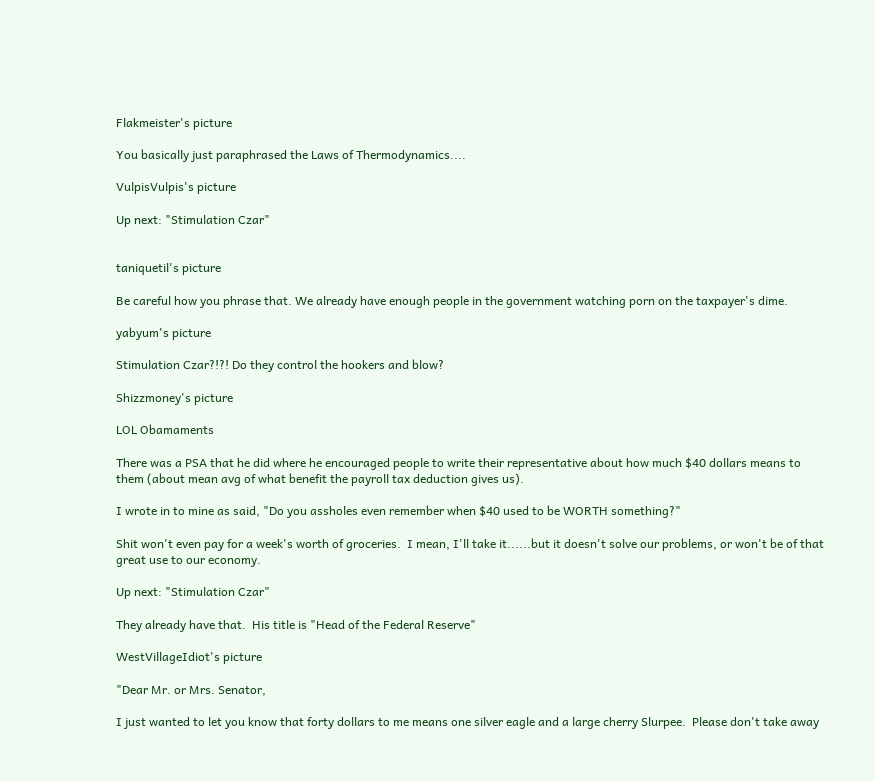Flakmeister's picture

You basically just paraphrased the Laws of Thermodynamics....

VulpisVulpis's picture

Up next: "Stimulation Czar"


taniquetil's picture

Be careful how you phrase that. We already have enough people in the government watching porn on the taxpayer's dime.

yabyum's picture

Stimulation Czar?!?! Do they control the hookers and blow?

Shizzmoney's picture

LOL Obamaments

There was a PSA that he did where he encouraged people to write their representative about how much $40 dollars means to them (about mean avg of what benefit the payroll tax deduction gives us).

I wrote in to mine as said, "Do you assholes even remember when $40 used to be WORTH something?"

Shit won't even pay for a week's worth of groceries.  I mean, I'll take it......but it doesn't solve our problems, or won't be of that great use to our economy.

Up next: "Stimulation Czar"

They already have that.  His title is "Head of the Federal Reserve"

WestVillageIdiot's picture

"Dear Mr. or Mrs. Senator,

I just wanted to let you know that forty dollars to me means one silver eagle and a large cherry Slurpee.  Please don't take away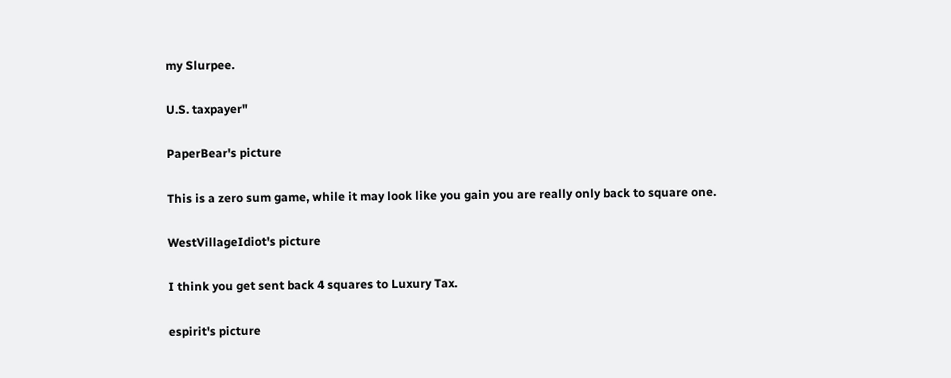my Slurpee.

U.S. taxpayer"

PaperBear's picture

This is a zero sum game, while it may look like you gain you are really only back to square one.

WestVillageIdiot's picture

I think you get sent back 4 squares to Luxury Tax.

espirit's picture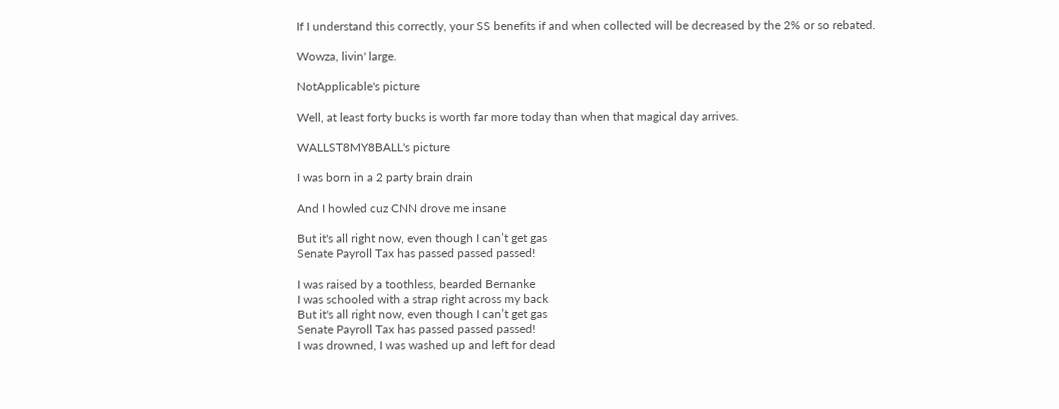If I understand this correctly, your SS benefits if and when collected will be decreased by the 2% or so rebated.

Wowza, livin' large.

NotApplicable's picture

Well, at least forty bucks is worth far more today than when that magical day arrives.

WALLST8MY8BALL's picture

I was born in a 2 party brain drain

And I howled cuz CNN drove me insane

But it's all right now, even though I can’t get gas
Senate Payroll Tax has passed passed passed!

I was raised by a toothless, bearded Bernanke
I was schooled with a strap right across my back
But it's all right now, even though I can’t get gas
Senate Payroll Tax has passed passed passed!
I was drowned, I was washed up and left for dead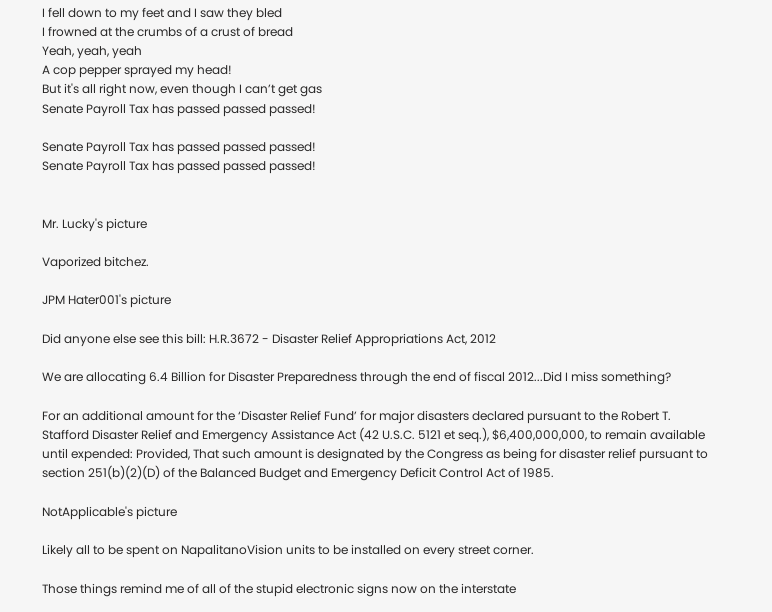I fell down to my feet and I saw they bled
I frowned at the crumbs of a crust of bread
Yeah, yeah, yeah
A cop pepper sprayed my head!
But it's all right now, even though I can’t get gas
Senate Payroll Tax has passed passed passed!

Senate Payroll Tax has passed passed passed!
Senate Payroll Tax has passed passed passed!


Mr. Lucky's picture

Vaporized bitchez.

JPM Hater001's picture

Did anyone else see this bill: H.R.3672 - Disaster Relief Appropriations Act, 2012

We are allocating 6.4 Billion for Disaster Preparedness through the end of fiscal 2012...Did I miss something?

For an additional amount for the ‘Disaster Relief Fund’ for major disasters declared pursuant to the Robert T. Stafford Disaster Relief and Emergency Assistance Act (42 U.S.C. 5121 et seq.), $6,400,000,000, to remain available until expended: Provided, That such amount is designated by the Congress as being for disaster relief pursuant to section 251(b)(2)(D) of the Balanced Budget and Emergency Deficit Control Act of 1985.

NotApplicable's picture

Likely all to be spent on NapalitanoVision units to be installed on every street corner.

Those things remind me of all of the stupid electronic signs now on the interstate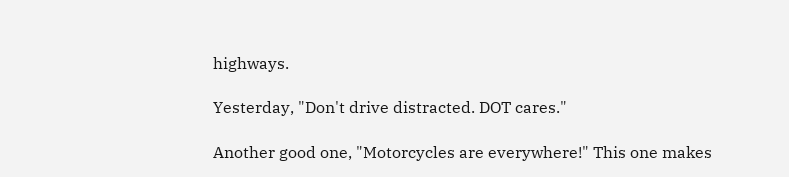highways.

Yesterday, "Don't drive distracted. DOT cares."

Another good one, "Motorcycles are everywhere!" This one makes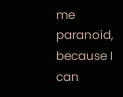me paranoid, because I can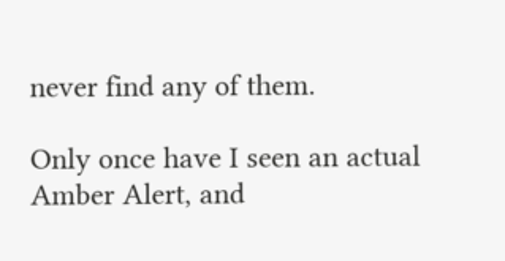never find any of them.

Only once have I seen an actual Amber Alert, and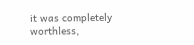it was completely worthless,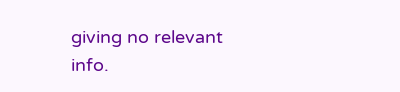giving no relevant info.